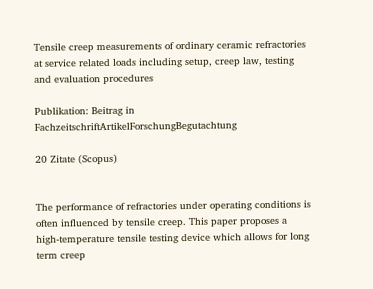Tensile creep measurements of ordinary ceramic refractories at service related loads including setup, creep law, testing and evaluation procedures

Publikation: Beitrag in FachzeitschriftArtikelForschungBegutachtung

20 Zitate (Scopus)


The performance of refractories under operating conditions is often influenced by tensile creep. This paper proposes a high-temperature tensile testing device which allows for long term creep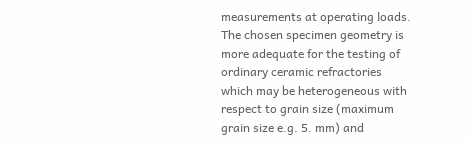measurements at operating loads. The chosen specimen geometry is more adequate for the testing of ordinary ceramic refractories which may be heterogeneous with respect to grain size (maximum grain size e.g. 5. mm) and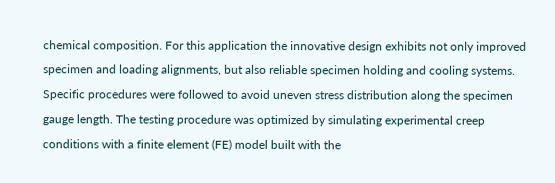chemical composition. For this application the innovative design exhibits not only improved specimen and loading alignments, but also reliable specimen holding and cooling systems. Specific procedures were followed to avoid uneven stress distribution along the specimen gauge length. The testing procedure was optimized by simulating experimental creep conditions with a finite element (FE) model built with the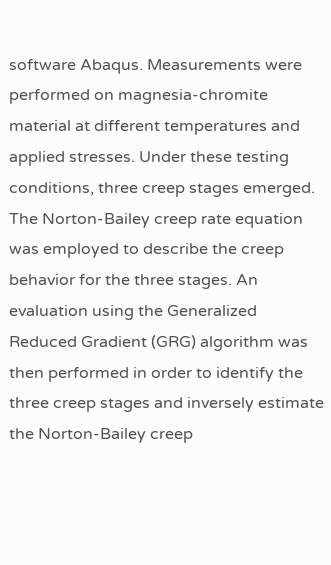software Abaqus. Measurements were performed on magnesia-chromite material at different temperatures and applied stresses. Under these testing conditions, three creep stages emerged. The Norton-Bailey creep rate equation was employed to describe the creep behavior for the three stages. An evaluation using the Generalized Reduced Gradient (GRG) algorithm was then performed in order to identify the three creep stages and inversely estimate the Norton-Bailey creep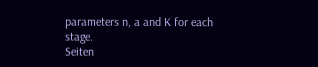parameters n, a and K for each stage.
Seiten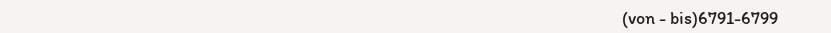(von - bis)6791-6799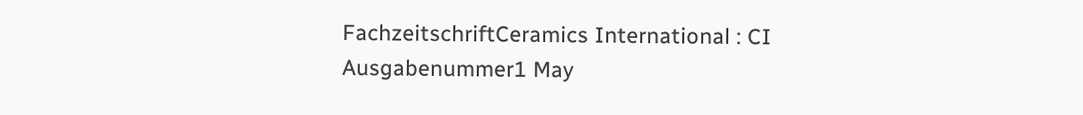FachzeitschriftCeramics International : CI
Ausgabenummer1 May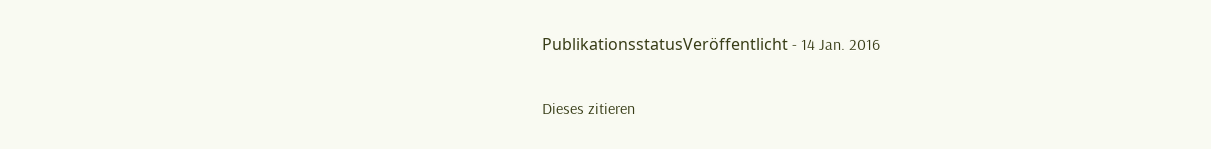PublikationsstatusVeröffentlicht - 14 Jan. 2016

Dieses zitieren